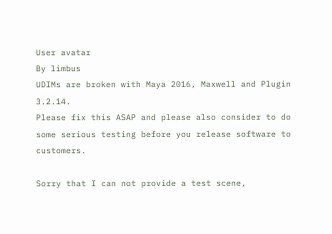User avatar
By limbus
UDIMs are broken with Maya 2016, Maxwell and Plugin 3.2.14.
Please fix this ASAP and please also consider to do some serious testing before you release software to customers.

Sorry that I can not provide a test scene,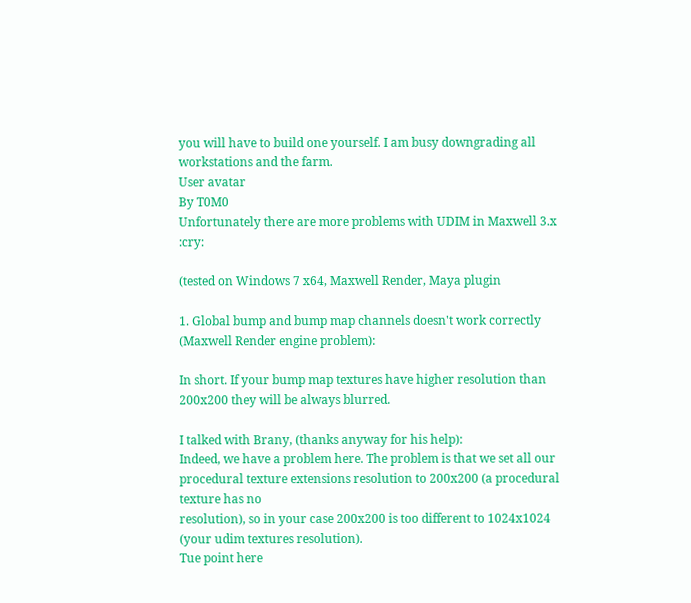you will have to build one yourself. I am busy downgrading all workstations and the farm.
User avatar
By T0M0
Unfortunately there are more problems with UDIM in Maxwell 3.x :cry:

(tested on Windows 7 x64, Maxwell Render, Maya plugin

1. Global bump and bump map channels doesn't work correctly (Maxwell Render engine problem):

In short. If your bump map textures have higher resolution than 200x200 they will be always blurred.

I talked with Brany, (thanks anyway for his help):
Indeed, we have a problem here. The problem is that we set all our procedural texture extensions resolution to 200x200 (a procedural texture has no
resolution), so in your case 200x200 is too different to 1024x1024 (your udim textures resolution).
Tue point here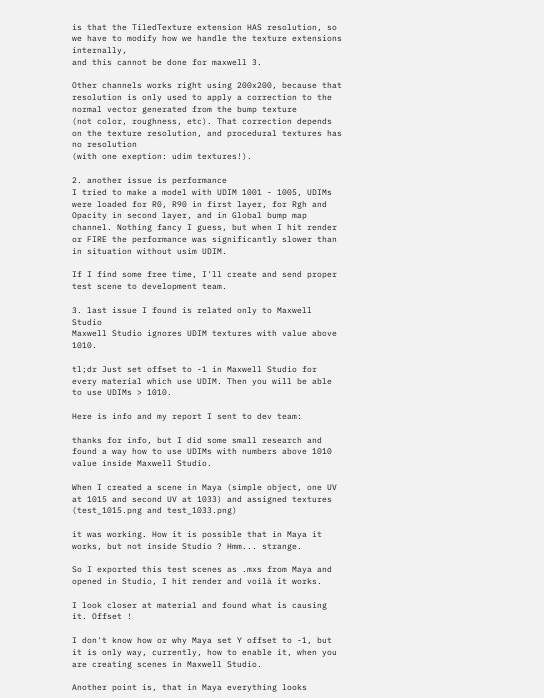is that the TiledTexture extension HAS resolution, so we have to modify how we handle the texture extensions internally,
and this cannot be done for maxwell 3.

Other channels works right using 200x200, because that resolution is only used to apply a correction to the normal vector generated from the bump texture
(not color, roughness, etc). That correction depends on the texture resolution, and procedural textures has no resolution
(with one exeption: udim textures!).

2. another issue is performance
I tried to make a model with UDIM 1001 - 1005, UDIMs were loaded for R0, R90 in first layer, for Rgh and Opacity in second layer, and in Global bump map channel. Nothing fancy I guess, but when I hit render or FIRE the performance was significantly slower than in situation without usim UDIM.

If I find some free time, I'll create and send proper test scene to development team.

3. last issue I found is related only to Maxwell Studio
Maxwell Studio ignores UDIM textures with value above 1010.

tl;dr Just set offset to -1 in Maxwell Studio for every material which use UDIM. Then you will be able to use UDIMs > 1010.

Here is info and my report I sent to dev team:

thanks for info, but I did some small research and found a way how to use UDIMs with numbers above 1010 value inside Maxwell Studio.

When I created a scene in Maya (simple object, one UV at 1015 and second UV at 1033) and assigned textures (test_1015.png and test_1033.png)

it was working. How it is possible that in Maya it works, but not inside Studio ? Hmm... strange.

So I exported this test scenes as .mxs from Maya and opened in Studio, I hit render and voilà it works.

I look closer at material and found what is causing it. Offset !

I don't know how or why Maya set Y offset to -1, but it is only way, currently, how to enable it, when you are creating scenes in Maxwell Studio.

Another point is, that in Maya everything looks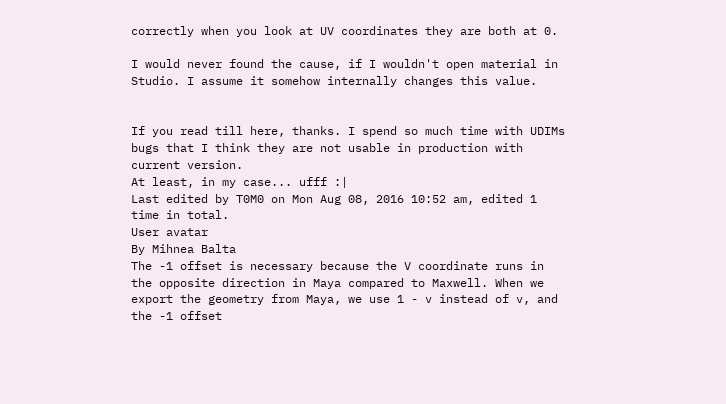correctly when you look at UV coordinates they are both at 0.

I would never found the cause, if I wouldn't open material in Studio. I assume it somehow internally changes this value.


If you read till here, thanks. I spend so much time with UDIMs bugs that I think they are not usable in production with current version.
At least, in my case... ufff :|
Last edited by T0M0 on Mon Aug 08, 2016 10:52 am, edited 1 time in total.
User avatar
By Mihnea Balta
The -1 offset is necessary because the V coordinate runs in the opposite direction in Maya compared to Maxwell. When we export the geometry from Maya, we use 1 - v instead of v, and the -1 offset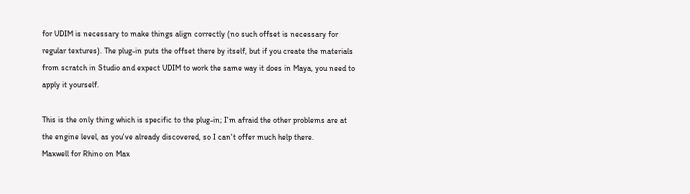for UDIM is necessary to make things align correctly (no such offset is necessary for regular textures). The plug-in puts the offset there by itself, but if you create the materials from scratch in Studio and expect UDIM to work the same way it does in Maya, you need to apply it yourself.

This is the only thing which is specific to the plug-in; I'm afraid the other problems are at the engine level, as you've already discovered, so I can't offer much help there.
Maxwell for Rhino on Max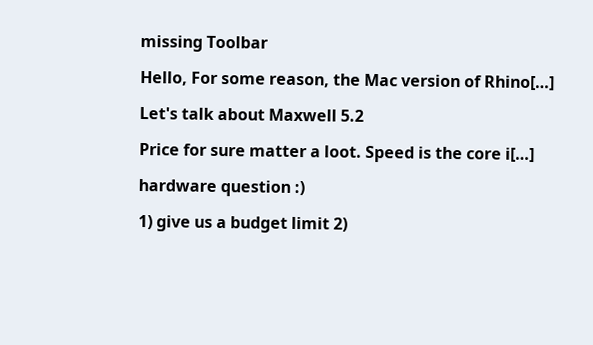missing Toolbar

Hello, For some reason, the Mac version of Rhino[…]

Let's talk about Maxwell 5.2

Price for sure matter a loot. Speed is the core i[…]

hardware question :)

1) give us a budget limit 2)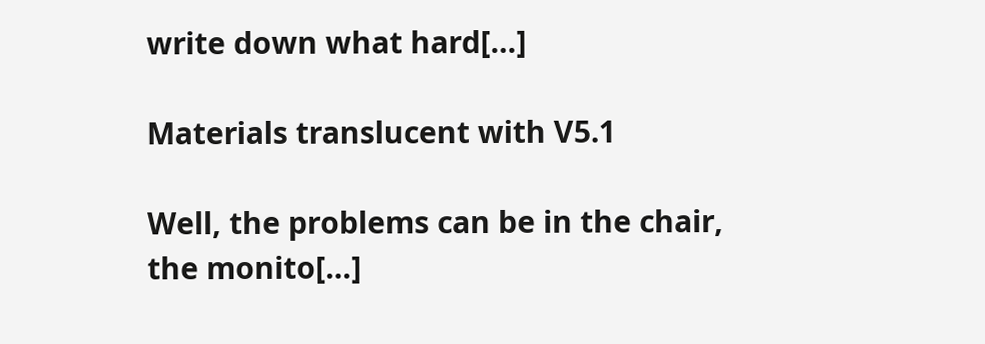write down what hard[…]

Materials translucent with V5.1

Well, the problems can be in the chair, the monito[…]